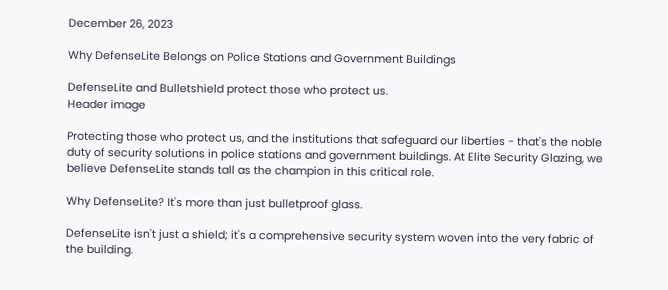December 26, 2023

Why DefenseLite Belongs on Police Stations and Government Buildings

DefenseLite and Bulletshield protect those who protect us.
Header image

Protecting those who protect us, and the institutions that safeguard our liberties - that's the noble duty of security solutions in police stations and government buildings. At Elite Security Glazing, we believe DefenseLite stands tall as the champion in this critical role.

Why DefenseLite? It's more than just bulletproof glass.

DefenseLite isn't just a shield; it's a comprehensive security system woven into the very fabric of the building.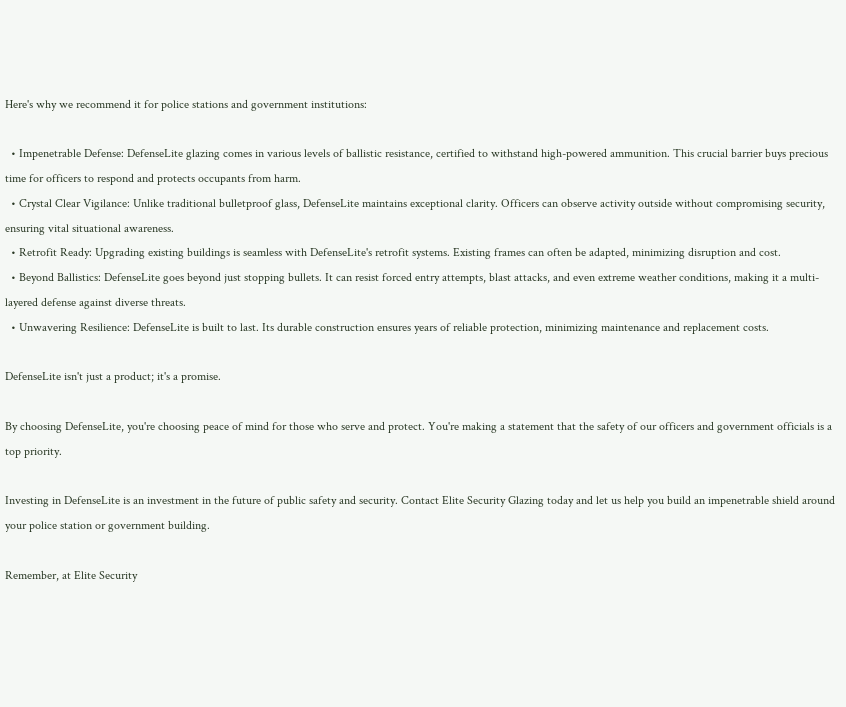Here's why we recommend it for police stations and government institutions:

  • Impenetrable Defense: DefenseLite glazing comes in various levels of ballistic resistance, certified to withstand high-powered ammunition. This crucial barrier buys precious time for officers to respond and protects occupants from harm.
  • Crystal Clear Vigilance: Unlike traditional bulletproof glass, DefenseLite maintains exceptional clarity. Officers can observe activity outside without compromising security, ensuring vital situational awareness.
  • Retrofit Ready: Upgrading existing buildings is seamless with DefenseLite's retrofit systems. Existing frames can often be adapted, minimizing disruption and cost.
  • Beyond Ballistics: DefenseLite goes beyond just stopping bullets. It can resist forced entry attempts, blast attacks, and even extreme weather conditions, making it a multi-layered defense against diverse threats.
  • Unwavering Resilience: DefenseLite is built to last. Its durable construction ensures years of reliable protection, minimizing maintenance and replacement costs.

DefenseLite isn't just a product; it's a promise.

By choosing DefenseLite, you're choosing peace of mind for those who serve and protect. You're making a statement that the safety of our officers and government officials is a top priority.

Investing in DefenseLite is an investment in the future of public safety and security. Contact Elite Security Glazing today and let us help you build an impenetrable shield around your police station or government building.

Remember, at Elite Security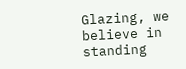Glazing, we believe in standing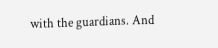with the guardians. And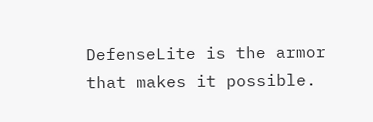DefenseLite is the armor that makes it possible.